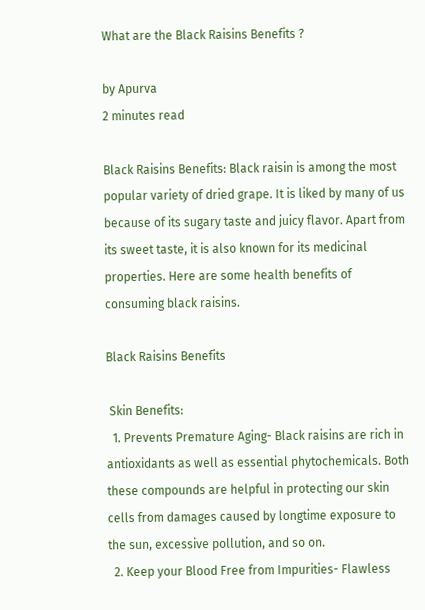What are the Black Raisins Benefits ?

by Apurva
2 minutes read

Black Raisins Benefits: Black raisin is among the most popular variety of dried grape. It is liked by many of us because of its sugary taste and juicy flavor. Apart from its sweet taste, it is also known for its medicinal properties. Here are some health benefits of consuming black raisins.

Black Raisins Benefits

 Skin Benefits:
  1. Prevents Premature Aging- Black raisins are rich in antioxidants as well as essential phytochemicals. Both these compounds are helpful in protecting our skin cells from damages caused by longtime exposure to the sun, excessive pollution, and so on.
  2. Keep your Blood Free from Impurities- Flawless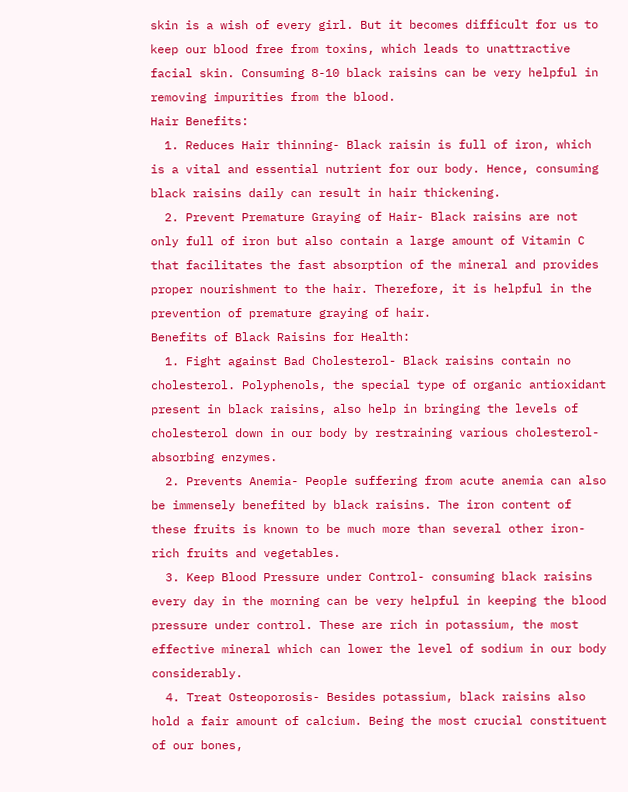skin is a wish of every girl. But it becomes difficult for us to keep our blood free from toxins, which leads to unattractive facial skin. Consuming 8-10 black raisins can be very helpful in removing impurities from the blood.
Hair Benefits:
  1. Reduces Hair thinning- Black raisin is full of iron, which is a vital and essential nutrient for our body. Hence, consuming black raisins daily can result in hair thickening.
  2. Prevent Premature Graying of Hair- Black raisins are not only full of iron but also contain a large amount of Vitamin C that facilitates the fast absorption of the mineral and provides proper nourishment to the hair. Therefore, it is helpful in the prevention of premature graying of hair.
Benefits of Black Raisins for Health:
  1. Fight against Bad Cholesterol- Black raisins contain no cholesterol. Polyphenols, the special type of organic antioxidant present in black raisins, also help in bringing the levels of cholesterol down in our body by restraining various cholesterol-absorbing enzymes.
  2. Prevents Anemia- People suffering from acute anemia can also be immensely benefited by black raisins. The iron content of these fruits is known to be much more than several other iron-rich fruits and vegetables.
  3. Keep Blood Pressure under Control- consuming black raisins every day in the morning can be very helpful in keeping the blood pressure under control. These are rich in potassium, the most effective mineral which can lower the level of sodium in our body considerably.
  4. Treat Osteoporosis- Besides potassium, black raisins also hold a fair amount of calcium. Being the most crucial constituent of our bones,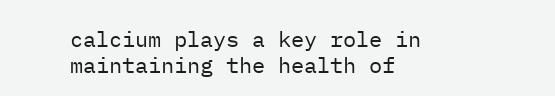calcium plays a key role in maintaining the health of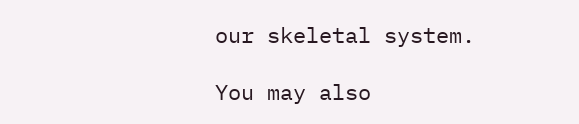our skeletal system.

You may also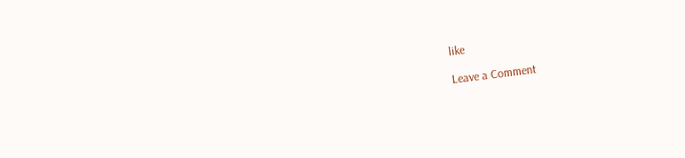like

Leave a Comment